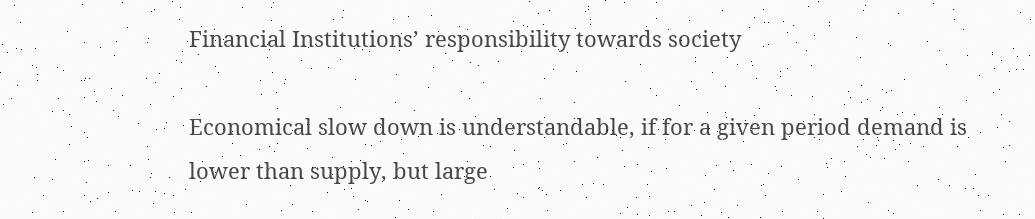Financial Institutions’ responsibility towards society

Economical slow down is understandable, if for a given period demand is lower than supply, but large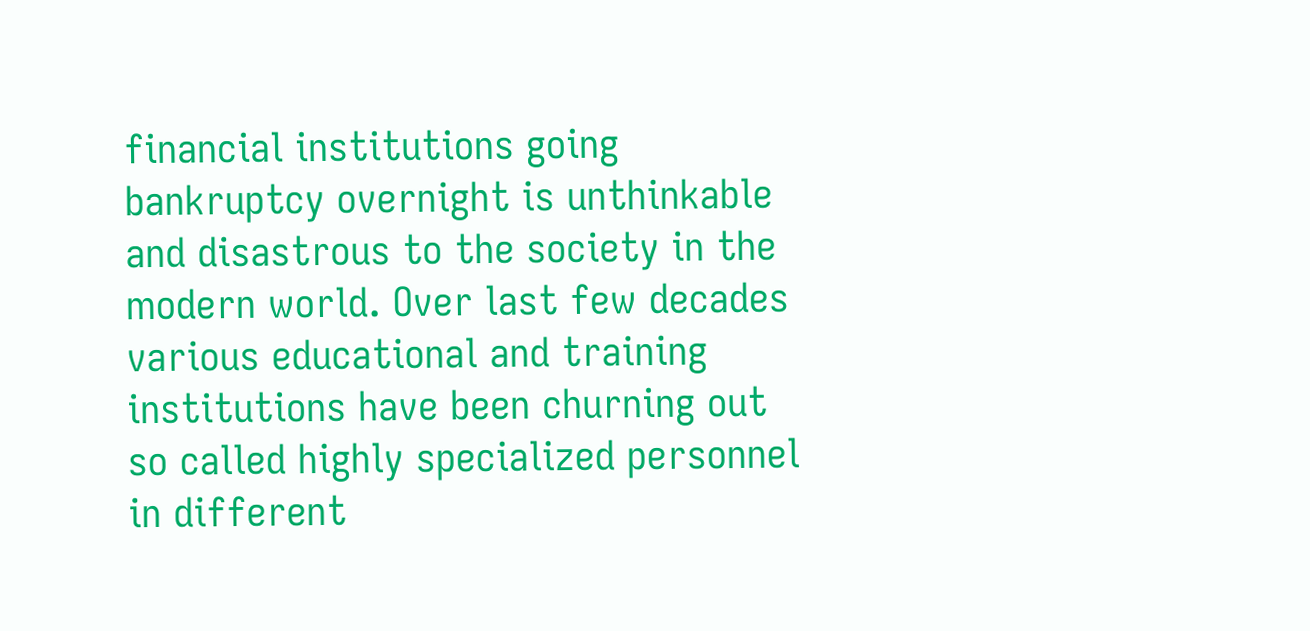financial institutions going bankruptcy overnight is unthinkable and disastrous to the society in the modern world. Over last few decades various educational and training institutions have been churning out so called highly specialized personnel in different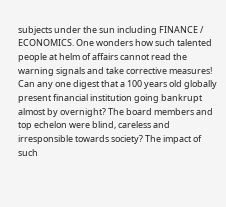subjects under the sun including FINANCE / ECONOMICS. One wonders how such talented people at helm of affairs cannot read the warning signals and take corrective measures! Can any one digest that a 100 years old globally present financial institution going bankrupt almost by overnight? The board members and top echelon were blind, careless and irresponsible towards society? The impact of such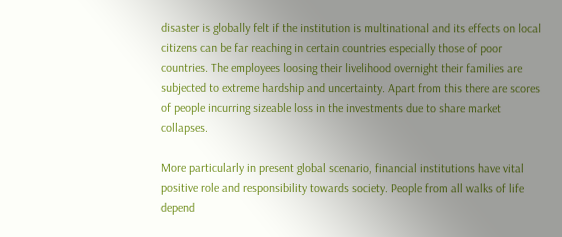disaster is globally felt if the institution is multinational and its effects on local citizens can be far reaching in certain countries especially those of poor countries. The employees loosing their livelihood overnight their families are subjected to extreme hardship and uncertainty. Apart from this there are scores of people incurring sizeable loss in the investments due to share market collapses.

More particularly in present global scenario, financial institutions have vital positive role and responsibility towards society. People from all walks of life depend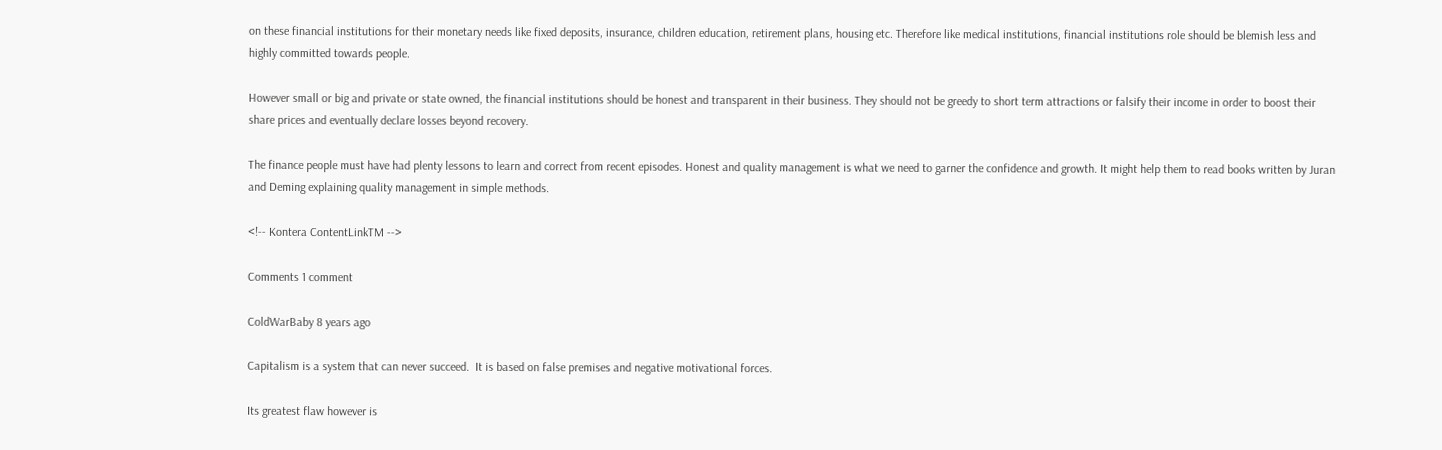on these financial institutions for their monetary needs like fixed deposits, insurance, children education, retirement plans, housing etc. Therefore like medical institutions, financial institutions role should be blemish less and highly committed towards people.

However small or big and private or state owned, the financial institutions should be honest and transparent in their business. They should not be greedy to short term attractions or falsify their income in order to boost their share prices and eventually declare losses beyond recovery.

The finance people must have had plenty lessons to learn and correct from recent episodes. Honest and quality management is what we need to garner the confidence and growth. It might help them to read books written by Juran and Deming explaining quality management in simple methods.

<!-- Kontera ContentLinkTM -->

Comments 1 comment

ColdWarBaby 8 years ago

Capitalism is a system that can never succeed.  It is based on false premises and negative motivational forces.

Its greatest flaw however is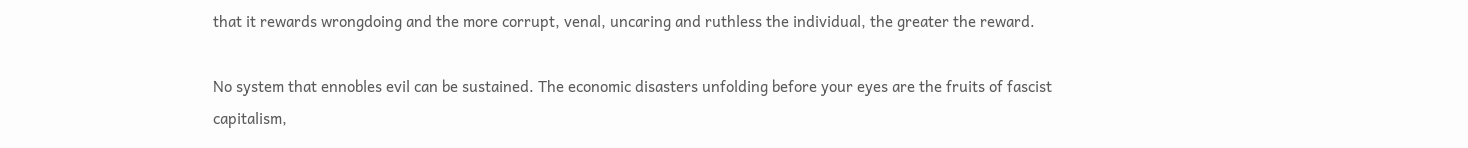that it rewards wrongdoing and the more corrupt, venal, uncaring and ruthless the individual, the greater the reward.

No system that ennobles evil can be sustained. The economic disasters unfolding before your eyes are the fruits of fascist capitalism,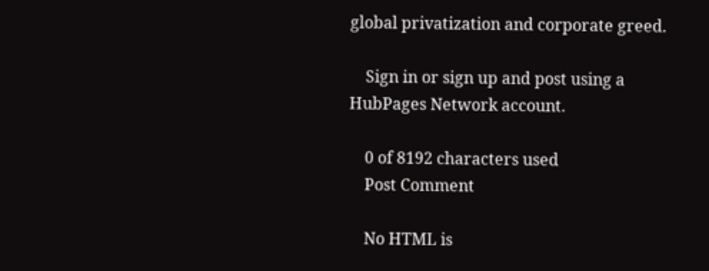global privatization and corporate greed.

    Sign in or sign up and post using a HubPages Network account.

    0 of 8192 characters used
    Post Comment

    No HTML is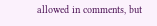allowed in comments, but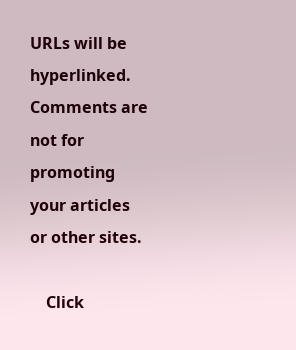URLs will be hyperlinked. Comments are not for promoting your articles or other sites.

    Click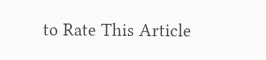to Rate This Article